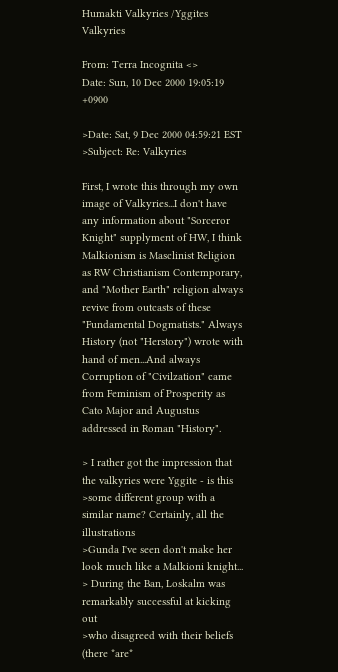Humakti Valkyries /Yggites Valkyries

From: Terra Incognita <>
Date: Sun, 10 Dec 2000 19:05:19 +0900

>Date: Sat, 9 Dec 2000 04:59:21 EST
>Subject: Re: Valkyries

First, I wrote this through my own image of Valkyries...I don't have any information about "Sorceror Knight" supplyment of HW, I think Malkionism is Masclinist Religion as RW Christianism Contemporary, and "Mother Earth" religion always revive from outcasts of these "Fundamental Dogmatists." Always History (not "Herstory") wrote with hand of men...And always Corruption of "Civilzation" came from Feminism of Prosperity as Cato Major and Augustus addressed in Roman "History".

> I rather got the impression that the valkyries were Yggite - is this
>some different group with a similar name? Certainly, all the illustrations
>Gunda I've seen don't make her look much like a Malkioni knight...
> During the Ban, Loskalm was remarkably successful at kicking out
>who disagreed with their beliefs (there *are*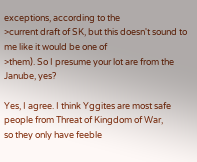exceptions, according to the
>current draft of SK, but this doesn't sound to me like it would be one of
>them). So I presume your lot are from the Janube, yes?

Yes, I agree. I think Yggites are most safe people from Threat of Kingdom of War,
so they only have feeble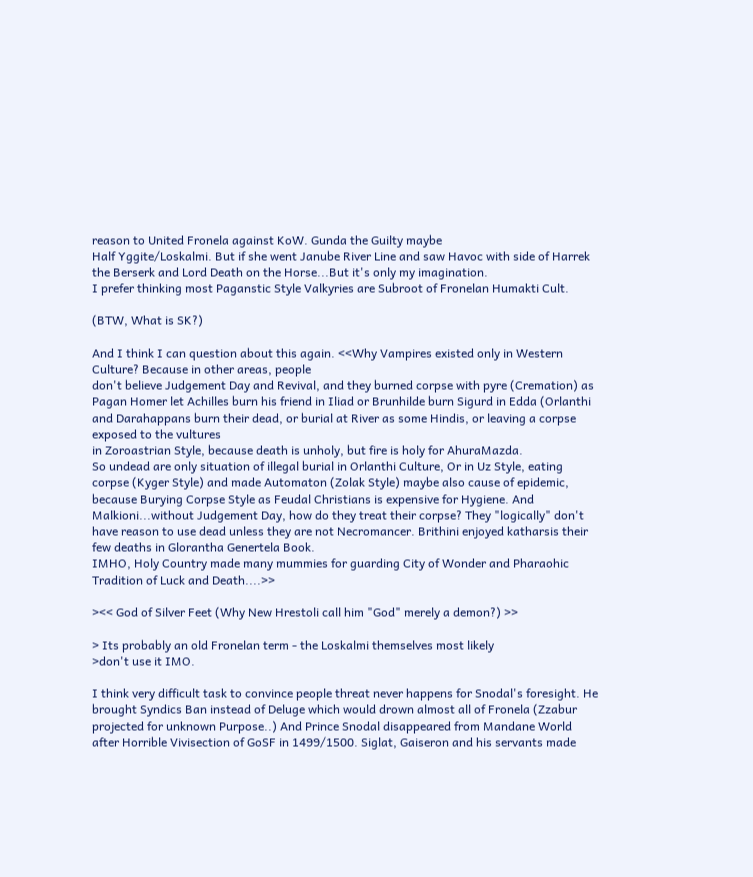reason to United Fronela against KoW. Gunda the Guilty maybe
Half Yggite/Loskalmi. But if she went Janube River Line and saw Havoc with side of Harrek the Berserk and Lord Death on the Horse...But it's only my imagination.
I prefer thinking most Paganstic Style Valkyries are Subroot of Fronelan Humakti Cult.

(BTW, What is SK?)

And I think I can question about this again. <<Why Vampires existed only in Western Culture? Because in other areas, people
don't believe Judgement Day and Revival, and they burned corpse with pyre (Cremation) as Pagan Homer let Achilles burn his friend in Iliad or Brunhilde burn Sigurd in Edda (Orlanthi and Darahappans burn their dead, or burial at River as some Hindis, or leaving a corpse exposed to the vultures
in Zoroastrian Style, because death is unholy, but fire is holy for AhuraMazda.
So undead are only situation of illegal burial in Orlanthi Culture, Or in Uz Style, eating corpse (Kyger Style) and made Automaton (Zolak Style) maybe also cause of epidemic, because Burying Corpse Style as Feudal Christians is expensive for Hygiene. And Malkioni...without Judgement Day, how do they treat their corpse? They "logically" don't have reason to use dead unless they are not Necromancer. Brithini enjoyed katharsis their few deaths in Glorantha Genertela Book.
IMHO, Holy Country made many mummies for guarding City of Wonder and Pharaohic Tradition of Luck and Death....>>

><< God of Silver Feet (Why New Hrestoli call him "God" merely a demon?) >>

> Its probably an old Fronelan term - the Loskalmi themselves most likely
>don't use it IMO.

I think very difficult task to convince people threat never happens for Snodal's foresight. He brought Syndics Ban instead of Deluge which would drown almost all of Fronela (Zzabur projected for unknown Purpose..) And Prince Snodal disappeared from Mandane World after Horrible Vivisection of GoSF in 1499/1500. Siglat, Gaiseron and his servants made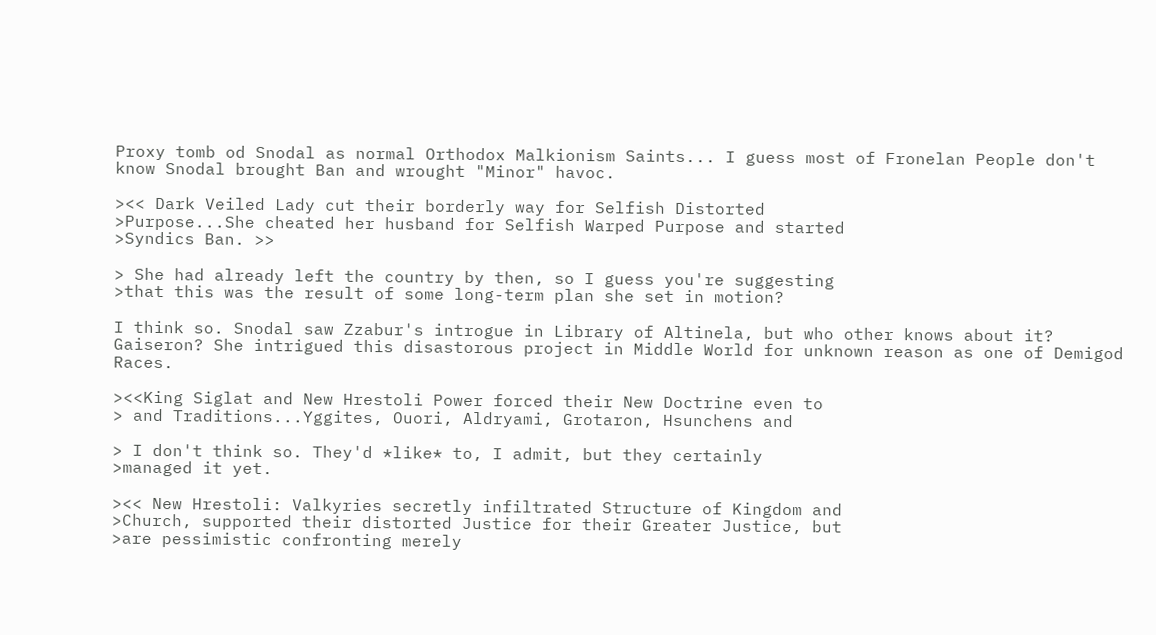Proxy tomb od Snodal as normal Orthodox Malkionism Saints... I guess most of Fronelan People don't know Snodal brought Ban and wrought "Minor" havoc.

><< Dark Veiled Lady cut their borderly way for Selfish Distorted
>Purpose...She cheated her husband for Selfish Warped Purpose and started
>Syndics Ban. >>

> She had already left the country by then, so I guess you're suggesting
>that this was the result of some long-term plan she set in motion?

I think so. Snodal saw Zzabur's introgue in Library of Altinela, but who other knows about it? Gaiseron? She intrigued this disastorous project in Middle World for unknown reason as one of Demigod Races.

><<King Siglat and New Hrestoli Power forced their New Doctrine even to
> and Traditions...Yggites, Ouori, Aldryami, Grotaron, Hsunchens and

> I don't think so. They'd *like* to, I admit, but they certainly
>managed it yet.

><< New Hrestoli: Valkyries secretly infiltrated Structure of Kingdom and
>Church, supported their distorted Justice for their Greater Justice, but
>are pessimistic confronting merely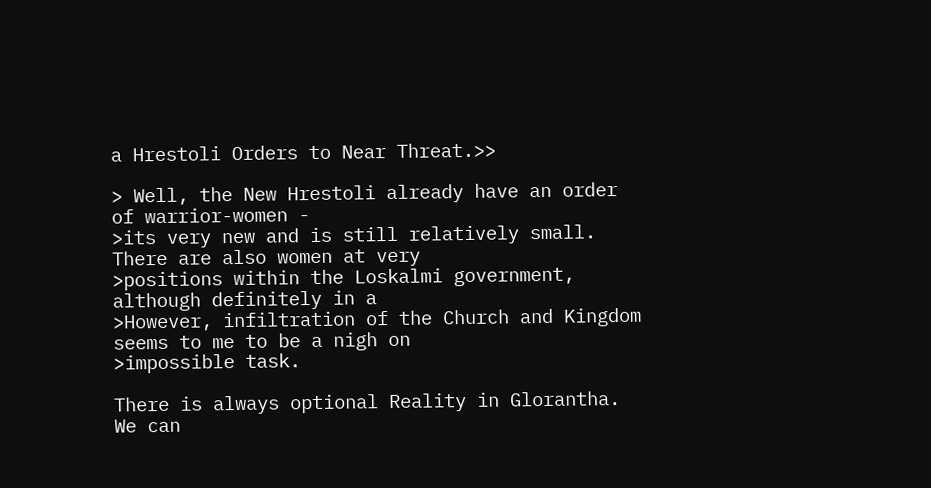a Hrestoli Orders to Near Threat.>>

> Well, the New Hrestoli already have an order of warrior-women -
>its very new and is still relatively small. There are also women at very
>positions within the Loskalmi government, although definitely in a
>However, infiltration of the Church and Kingdom seems to me to be a nigh on
>impossible task.

There is always optional Reality in Glorantha. We can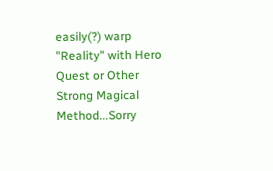easily(?) warp "Reality" with Hero Quest or Other Strong Magical Method...Sorry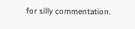for silly commentation.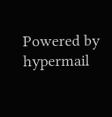Powered by hypermail